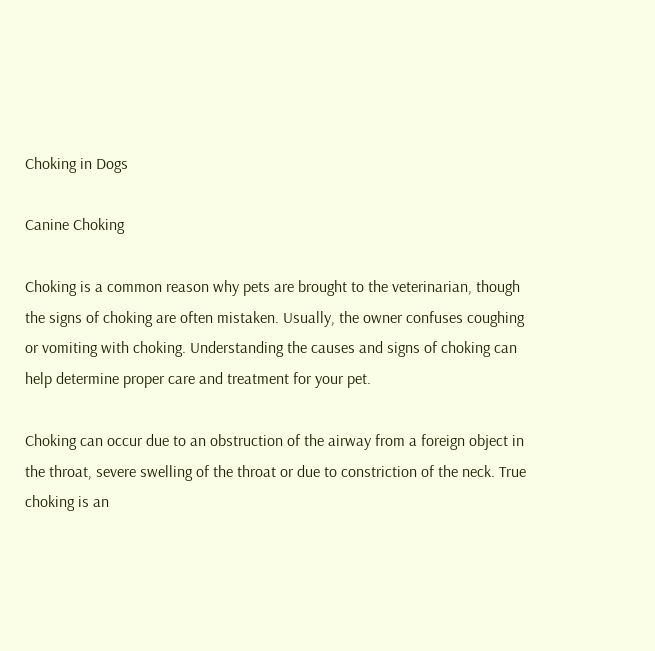Choking in Dogs

Canine Choking

Choking is a common reason why pets are brought to the veterinarian, though the signs of choking are often mistaken. Usually, the owner confuses coughing or vomiting with choking. Understanding the causes and signs of choking can help determine proper care and treatment for your pet.

Choking can occur due to an obstruction of the airway from a foreign object in the throat, severe swelling of the throat or due to constriction of the neck. True choking is an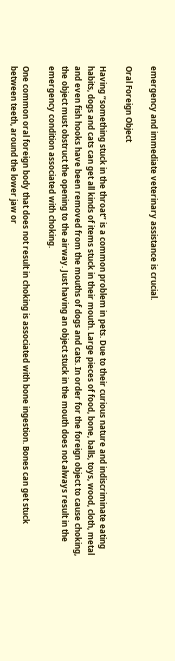emergency and immediate veterinary assistance is crucial.

Oral Foreign Object

Having “something stuck in the throat” is a common problem in pets. Due to their curious nature and indiscriminate eating habits, dogs and cats can get all kinds of items stuck in their mouth. Large pieces of food, bone, balls, toys, wood, cloth, metal and even fish hooks have been removed from the mouths of dogs and cats. In order for the foreign object to cause choking, the object must obstruct the opening to the airway. Just having an object stuck in the mouth does not always result in the emergency condition associated with choking.

One common oral foreign body that does not result in choking is associated with bone ingestion. Bones can get stuck between teeth, around the lower jaw or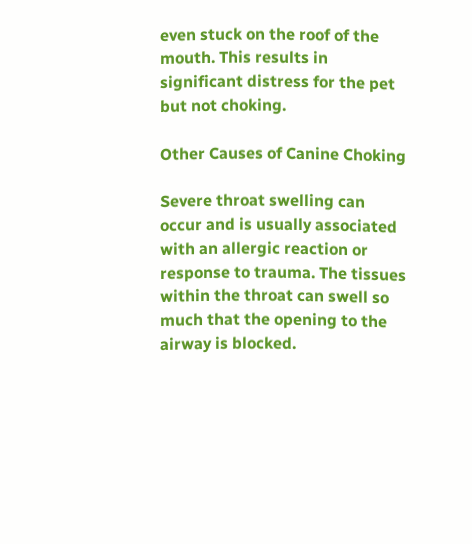even stuck on the roof of the mouth. This results in significant distress for the pet but not choking.

Other Causes of Canine Choking

Severe throat swelling can occur and is usually associated with an allergic reaction or response to trauma. The tissues within the throat can swell so much that the opening to the airway is blocked.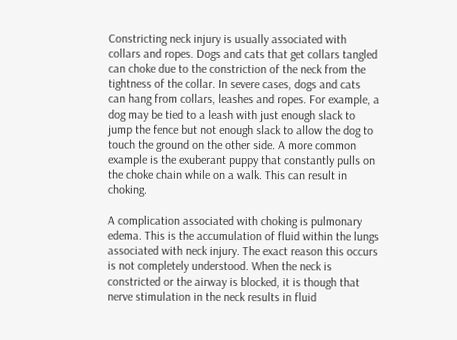Constricting neck injury is usually associated with collars and ropes. Dogs and cats that get collars tangled can choke due to the constriction of the neck from the tightness of the collar. In severe cases, dogs and cats can hang from collars, leashes and ropes. For example, a dog may be tied to a leash with just enough slack to jump the fence but not enough slack to allow the dog to touch the ground on the other side. A more common example is the exuberant puppy that constantly pulls on the choke chain while on a walk. This can result in choking.

A complication associated with choking is pulmonary edema. This is the accumulation of fluid within the lungs associated with neck injury. The exact reason this occurs is not completely understood. When the neck is constricted or the airway is blocked, it is though that nerve stimulation in the neck results in fluid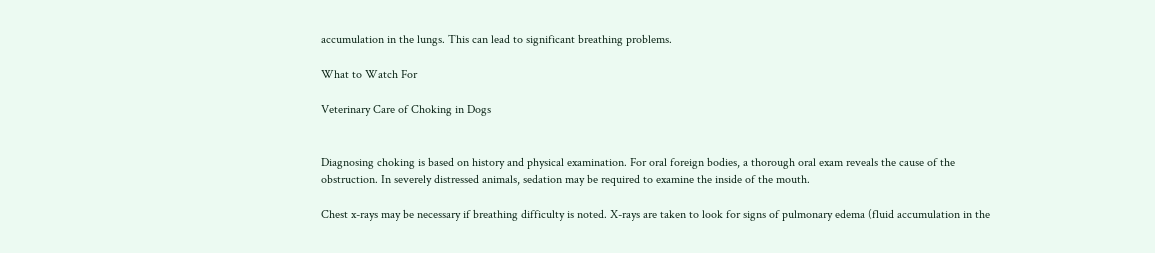accumulation in the lungs. This can lead to significant breathing problems.

What to Watch For

Veterinary Care of Choking in Dogs


Diagnosing choking is based on history and physical examination. For oral foreign bodies, a thorough oral exam reveals the cause of the obstruction. In severely distressed animals, sedation may be required to examine the inside of the mouth.

Chest x-rays may be necessary if breathing difficulty is noted. X-rays are taken to look for signs of pulmonary edema (fluid accumulation in the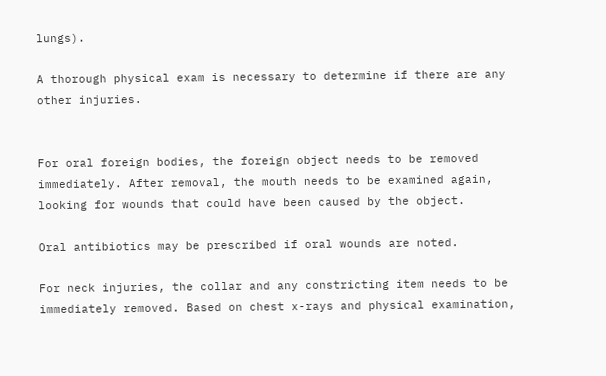lungs).

A thorough physical exam is necessary to determine if there are any other injuries.


For oral foreign bodies, the foreign object needs to be removed immediately. After removal, the mouth needs to be examined again, looking for wounds that could have been caused by the object.

Oral antibiotics may be prescribed if oral wounds are noted.

For neck injuries, the collar and any constricting item needs to be immediately removed. Based on chest x-rays and physical examination,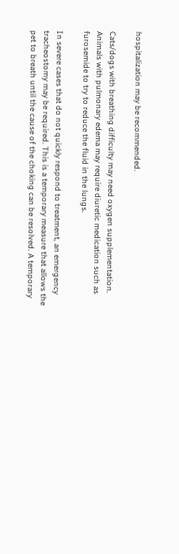hospitalization may be recommended.

Cats/dogs with breathing difficulty may need oxygen supplementation. Animals with pulmonary edema may require diuretic medication such as furosemide to try to reduce the fluid in the lungs.

In severe cases that do not quickly respond to treatment, an emergency tracheostomy may be required. This is a temporary measure that allows the pet to breath until the cause of the choking can be resolved. A temporary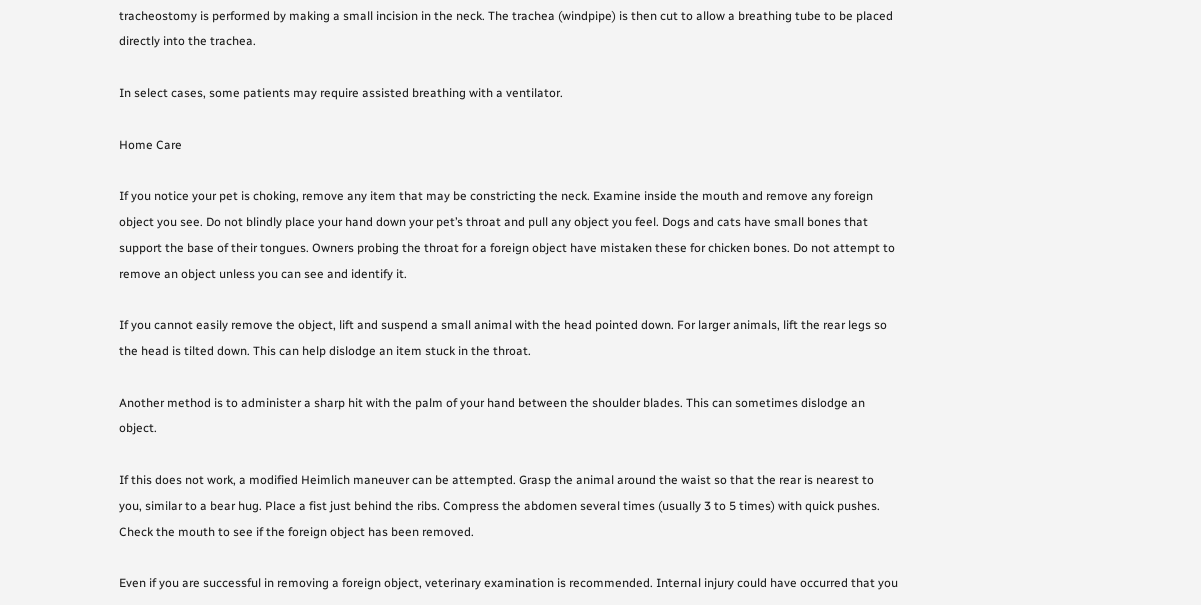tracheostomy is performed by making a small incision in the neck. The trachea (windpipe) is then cut to allow a breathing tube to be placed directly into the trachea.

In select cases, some patients may require assisted breathing with a ventilator.

Home Care

If you notice your pet is choking, remove any item that may be constricting the neck. Examine inside the mouth and remove any foreign object you see. Do not blindly place your hand down your pet’s throat and pull any object you feel. Dogs and cats have small bones that support the base of their tongues. Owners probing the throat for a foreign object have mistaken these for chicken bones. Do not attempt to remove an object unless you can see and identify it.

If you cannot easily remove the object, lift and suspend a small animal with the head pointed down. For larger animals, lift the rear legs so the head is tilted down. This can help dislodge an item stuck in the throat.

Another method is to administer a sharp hit with the palm of your hand between the shoulder blades. This can sometimes dislodge an object.

If this does not work, a modified Heimlich maneuver can be attempted. Grasp the animal around the waist so that the rear is nearest to you, similar to a bear hug. Place a fist just behind the ribs. Compress the abdomen several times (usually 3 to 5 times) with quick pushes. Check the mouth to see if the foreign object has been removed.

Even if you are successful in removing a foreign object, veterinary examination is recommended. Internal injury could have occurred that you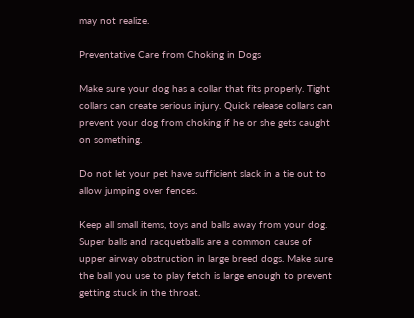may not realize.

Preventative Care from Choking in Dogs

Make sure your dog has a collar that fits properly. Tight collars can create serious injury. Quick release collars can prevent your dog from choking if he or she gets caught on something.

Do not let your pet have sufficient slack in a tie out to allow jumping over fences.

Keep all small items, toys and balls away from your dog. Super balls and racquetballs are a common cause of upper airway obstruction in large breed dogs. Make sure the ball you use to play fetch is large enough to prevent getting stuck in the throat.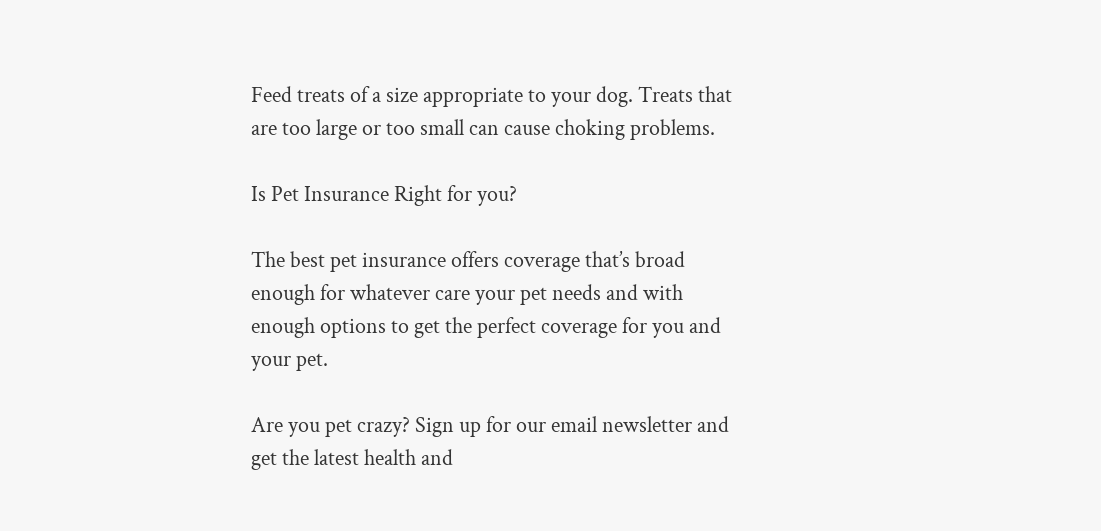Feed treats of a size appropriate to your dog. Treats that are too large or too small can cause choking problems.

Is Pet Insurance Right for you?

The best pet insurance offers coverage that’s broad enough for whatever care your pet needs and with enough options to get the perfect coverage for you and your pet.

Are you pet crazy? Sign up for our email newsletter and get the latest health and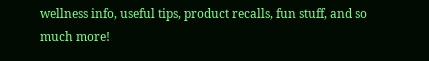wellness info, useful tips, product recalls, fun stuff, and so much more!